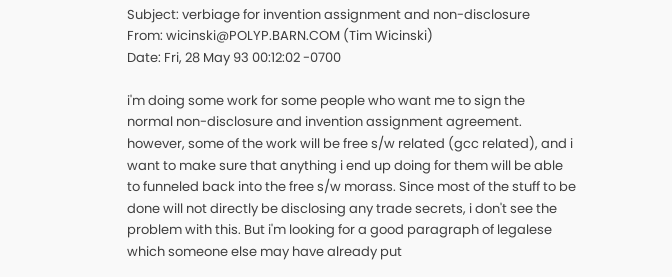Subject: verbiage for invention assignment and non-disclosure
From: wicinski@POLYP.BARN.COM (Tim Wicinski)
Date: Fri, 28 May 93 00:12:02 -0700

i'm doing some work for some people who want me to sign the
normal non-disclosure and invention assignment agreement.
however, some of the work will be free s/w related (gcc related), and i
want to make sure that anything i end up doing for them will be able
to funneled back into the free s/w morass. Since most of the stuff to be
done will not directly be disclosing any trade secrets, i don't see the
problem with this. But i'm looking for a good paragraph of legalese
which someone else may have already put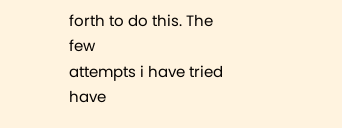forth to do this. The few
attempts i have tried have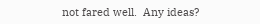not fared well.  Any ideas?